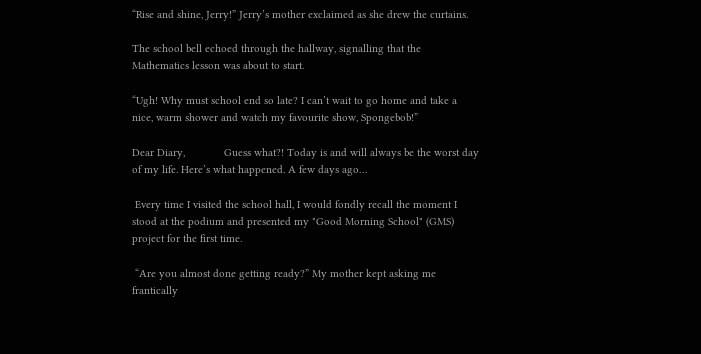“Rise and shine, Jerry!” Jerry’s mother exclaimed as she drew the curtains.

The school bell echoed through the hallway, signalling that the Mathematics lesson was about to start.

“Ugh! Why must school end so late? I can’t wait to go home and take a nice, warm shower and watch my favourite show, Spongebob!”

Dear Diary,             Guess what?! Today is and will always be the worst day of my life. Here’s what happened. A few days ago…

 Every time I visited the school hall, I would fondly recall the moment I stood at the podium and presented my "Good Morning School" (GMS) project for the first time.

 “Are you almost done getting ready?” My mother kept asking me frantically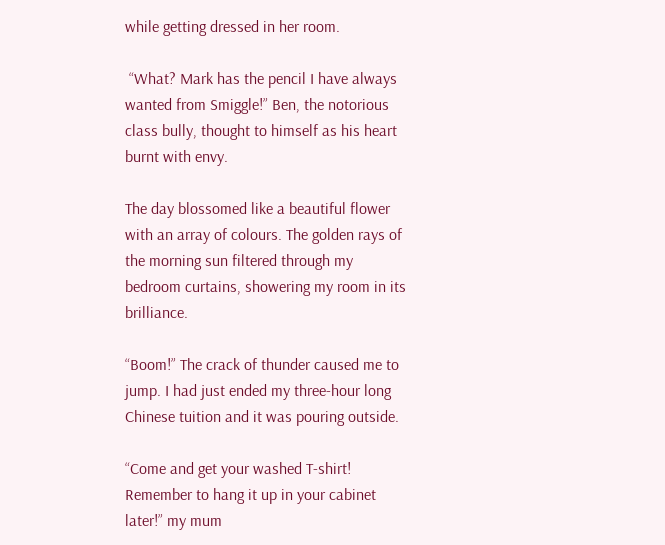while getting dressed in her room.

 “What? Mark has the pencil I have always wanted from Smiggle!” Ben, the notorious class bully, thought to himself as his heart burnt with envy.

The day blossomed like a beautiful flower with an array of colours. The golden rays of the morning sun filtered through my bedroom curtains, showering my room in its brilliance.

“Boom!” The crack of thunder caused me to jump. I had just ended my three-hour long Chinese tuition and it was pouring outside.

“Come and get your washed T-shirt! Remember to hang it up in your cabinet later!” my mum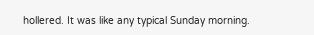hollered. It was like any typical Sunday morning.